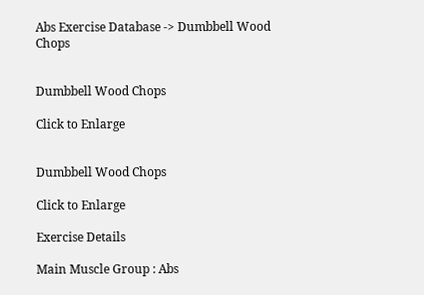Abs Exercise Database -> Dumbbell Wood Chops


Dumbbell Wood Chops

Click to Enlarge


Dumbbell Wood Chops

Click to Enlarge

Exercise Details

Main Muscle Group : Abs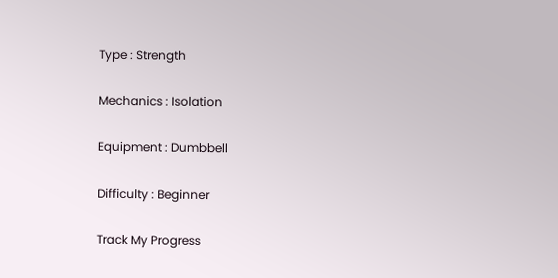Type : Strength

Mechanics : Isolation

Equipment : Dumbbell

Difficulty : Beginner

Track My Progress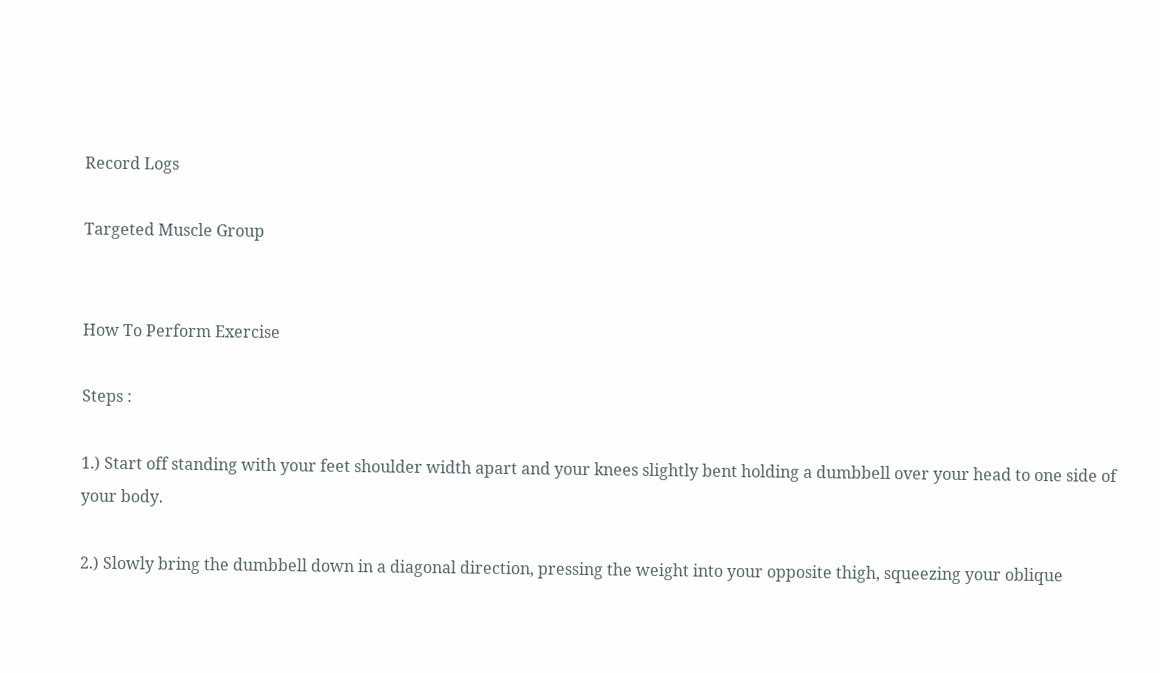Record Logs

Targeted Muscle Group


How To Perform Exercise

Steps :

1.) Start off standing with your feet shoulder width apart and your knees slightly bent holding a dumbbell over your head to one side of your body.

2.) Slowly bring the dumbbell down in a diagonal direction, pressing the weight into your opposite thigh, squeezing your oblique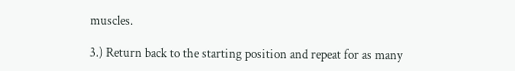muscles.

3.) Return back to the starting position and repeat for as many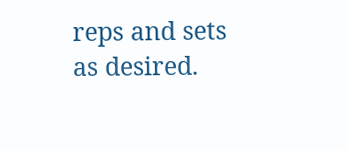reps and sets as desired.